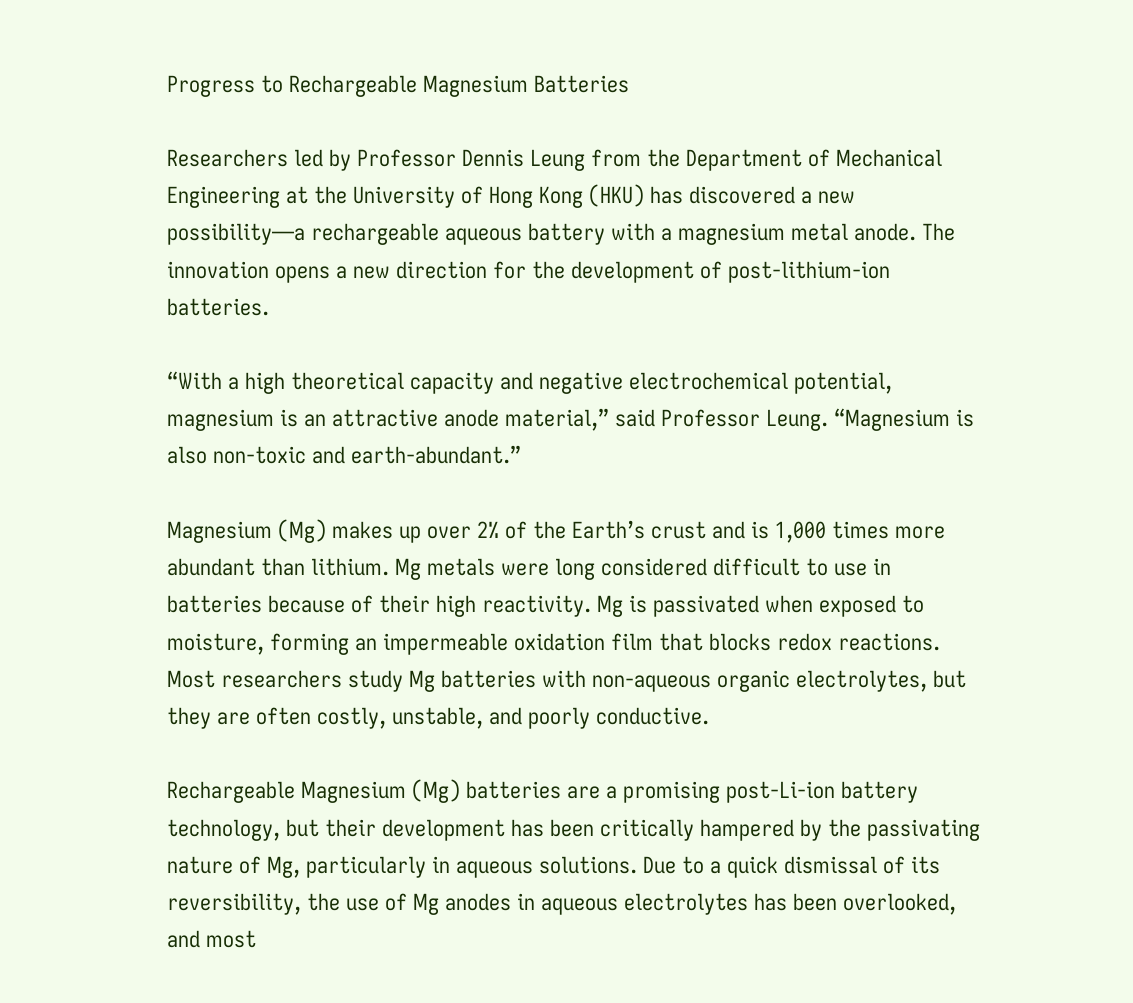Progress to Rechargeable Magnesium Batteries

Researchers led by Professor Dennis Leung from the Department of Mechanical Engineering at the University of Hong Kong (HKU) has discovered a new possibility—a rechargeable aqueous battery with a magnesium metal anode. The innovation opens a new direction for the development of post-lithium-ion batteries.

“With a high theoretical capacity and negative electrochemical potential, magnesium is an attractive anode material,” said Professor Leung. “Magnesium is also non-toxic and earth-abundant.”

Magnesium (Mg) makes up over 2% of the Earth’s crust and is 1,000 times more abundant than lithium. Mg metals were long considered difficult to use in batteries because of their high reactivity. Mg is passivated when exposed to moisture, forming an impermeable oxidation film that blocks redox reactions. Most researchers study Mg batteries with non-aqueous organic electrolytes, but they are often costly, unstable, and poorly conductive.

Rechargeable Magnesium (Mg) batteries are a promising post-Li-ion battery technology, but their development has been critically hampered by the passivating nature of Mg, particularly in aqueous solutions. Due to a quick dismissal of its reversibility, the use of Mg anodes in aqueous electrolytes has been overlooked, and most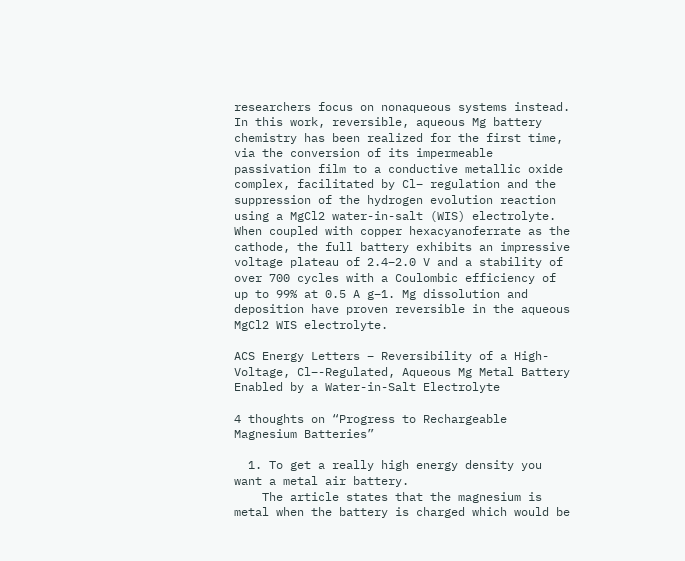researchers focus on nonaqueous systems instead. In this work, reversible, aqueous Mg battery chemistry has been realized for the first time, via the conversion of its impermeable passivation film to a conductive metallic oxide complex, facilitated by Cl– regulation and the suppression of the hydrogen evolution reaction using a MgCl2 water-in-salt (WIS) electrolyte. When coupled with copper hexacyanoferrate as the cathode, the full battery exhibits an impressive voltage plateau of 2.4–2.0 V and a stability of over 700 cycles with a Coulombic efficiency of up to 99% at 0.5 A g–1. Mg dissolution and deposition have proven reversible in the aqueous MgCl2 WIS electrolyte.

ACS Energy Letters – Reversibility of a High-Voltage, Cl–-Regulated, Aqueous Mg Metal Battery Enabled by a Water-in-Salt Electrolyte

4 thoughts on “Progress to Rechargeable Magnesium Batteries”

  1. To get a really high energy density you want a metal air battery.
    The article states that the magnesium is metal when the battery is charged which would be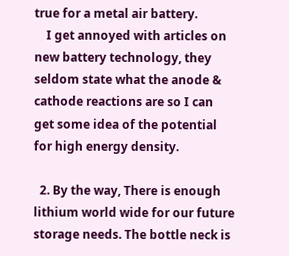true for a metal air battery.
    I get annoyed with articles on new battery technology, they seldom state what the anode & cathode reactions are so I can get some idea of the potential for high energy density.

  2. By the way, There is enough lithium world wide for our future storage needs. The bottle neck is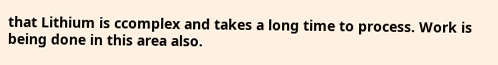that Lithium is ccomplex and takes a long time to process. Work is being done in this area also.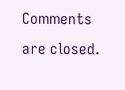Comments are closed.